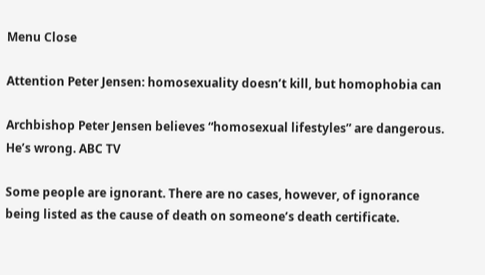Menu Close

Attention Peter Jensen: homosexuality doesn’t kill, but homophobia can

Archbishop Peter Jensen believes “homosexual lifestyles” are dangerous. He’s wrong. ABC TV

Some people are ignorant. There are no cases, however, of ignorance being listed as the cause of death on someone’s death certificate.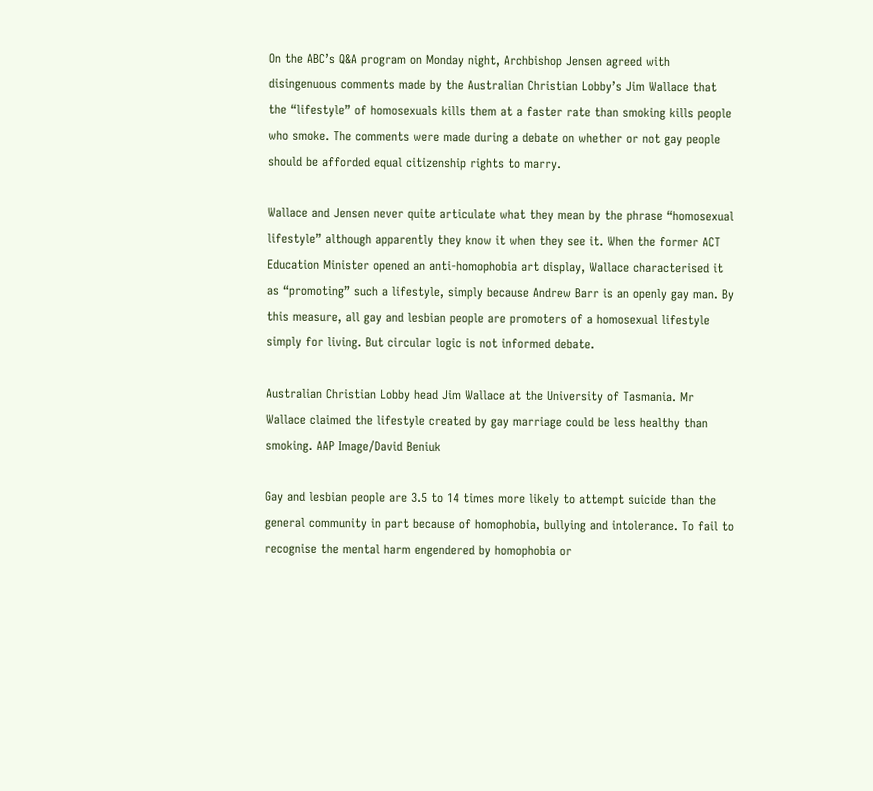On the ABC’s Q&A program on Monday night, Archbishop Jensen agreed with disingenuous comments made by the Australian Christian Lobby’s Jim Wallace that the “lifestyle” of homosexuals kills them at a faster rate than smoking kills people who smoke. The comments were made during a debate on whether or not gay people should be afforded equal citizenship rights to marry.

Wallace and Jensen never quite articulate what they mean by the phrase “homosexual lifestyle” although apparently they know it when they see it. When the former ACT Education Minister opened an anti-homophobia art display, Wallace characterised it as “promoting” such a lifestyle, simply because Andrew Barr is an openly gay man. By this measure, all gay and lesbian people are promoters of a homosexual lifestyle simply for living. But circular logic is not informed debate.

Australian Christian Lobby head Jim Wallace at the University of Tasmania. Mr Wallace claimed the lifestyle created by gay marriage could be less healthy than smoking. AAP Image/David Beniuk

Gay and lesbian people are 3.5 to 14 times more likely to attempt suicide than the general community in part because of homophobia, bullying and intolerance. To fail to recognise the mental harm engendered by homophobia or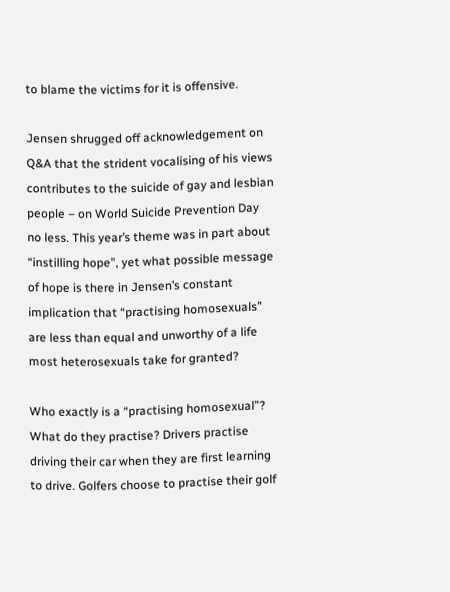to blame the victims for it is offensive.

Jensen shrugged off acknowledgement on Q&A that the strident vocalising of his views contributes to the suicide of gay and lesbian people – on World Suicide Prevention Day no less. This year’s theme was in part about “instilling hope”, yet what possible message of hope is there in Jensen’s constant implication that “practising homosexuals” are less than equal and unworthy of a life most heterosexuals take for granted?

Who exactly is a “practising homosexual”? What do they practise? Drivers practise driving their car when they are first learning to drive. Golfers choose to practise their golf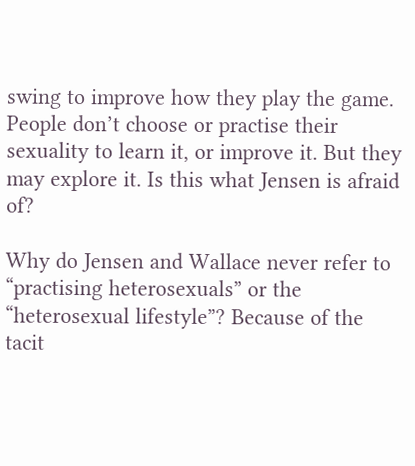swing to improve how they play the game. People don’t choose or practise their sexuality to learn it, or improve it. But they may explore it. Is this what Jensen is afraid of?

Why do Jensen and Wallace never refer to “practising heterosexuals” or the “heterosexual lifestyle”? Because of the tacit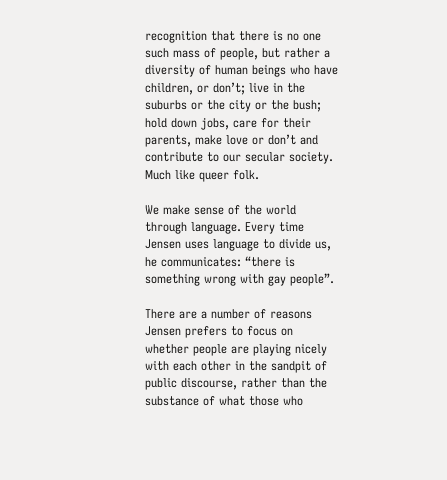recognition that there is no one such mass of people, but rather a diversity of human beings who have children, or don’t; live in the suburbs or the city or the bush; hold down jobs, care for their parents, make love or don’t and contribute to our secular society. Much like queer folk.

We make sense of the world through language. Every time Jensen uses language to divide us, he communicates: “there is something wrong with gay people”.

There are a number of reasons Jensen prefers to focus on whether people are playing nicely with each other in the sandpit of public discourse, rather than the substance of what those who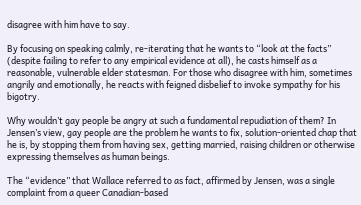disagree with him have to say.

By focusing on speaking calmly, re-iterating that he wants to “look at the facts” (despite failing to refer to any empirical evidence at all), he casts himself as a reasonable, vulnerable elder statesman. For those who disagree with him, sometimes angrily and emotionally, he reacts with feigned disbelief to invoke sympathy for his bigotry.

Why wouldn’t gay people be angry at such a fundamental repudiation of them? In Jensen’s view, gay people are the problem he wants to fix, solution-oriented chap that he is, by stopping them from having sex, getting married, raising children or otherwise expressing themselves as human beings.

The “evidence” that Wallace referred to as fact, affirmed by Jensen, was a single complaint from a queer Canadian-based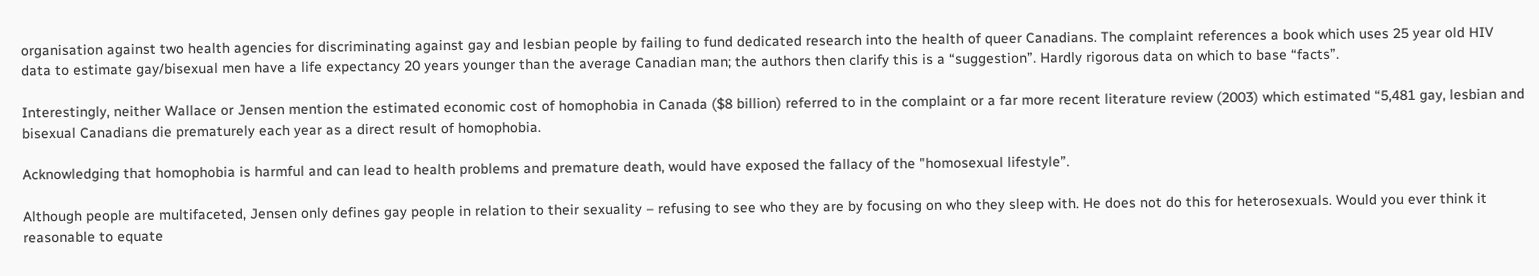organisation against two health agencies for discriminating against gay and lesbian people by failing to fund dedicated research into the health of queer Canadians. The complaint references a book which uses 25 year old HIV data to estimate gay/bisexual men have a life expectancy 20 years younger than the average Canadian man; the authors then clarify this is a “suggestion”. Hardly rigorous data on which to base “facts”.

Interestingly, neither Wallace or Jensen mention the estimated economic cost of homophobia in Canada ($8 billion) referred to in the complaint or a far more recent literature review (2003) which estimated “5,481 gay, lesbian and bisexual Canadians die prematurely each year as a direct result of homophobia.

Acknowledging that homophobia is harmful and can lead to health problems and premature death, would have exposed the fallacy of the "homosexual lifestyle”.

Although people are multifaceted, Jensen only defines gay people in relation to their sexuality – refusing to see who they are by focusing on who they sleep with. He does not do this for heterosexuals. Would you ever think it reasonable to equate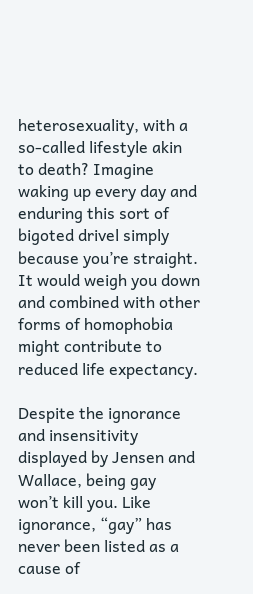heterosexuality, with a so-called lifestyle akin to death? Imagine waking up every day and enduring this sort of bigoted drivel simply because you’re straight. It would weigh you down and combined with other forms of homophobia might contribute to reduced life expectancy.

Despite the ignorance and insensitivity displayed by Jensen and Wallace, being gay won’t kill you. Like ignorance, “gay” has never been listed as a cause of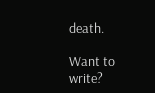death.

Want to write?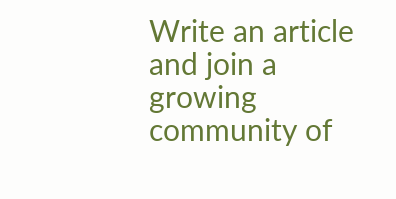Write an article and join a growing community of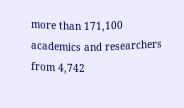more than 171,100 academics and researchers from 4,742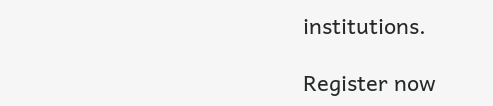institutions.

Register now